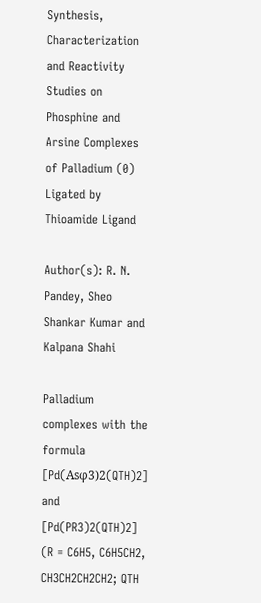Synthesis, Characterization and Reactivity Studies on Phosphine and Arsine Complexes of Palladium (0) Ligated by Thioamide Ligand

Author(s): R. N. Pandey, Sheo Shankar Kumar and Kalpana Shahi

Palladium complexes with the formula [Pd(Asφ3)2(QTH)2] and [Pd(PR3)2(QTH)2] (R = C6H5, C6H5CH2, CH3CH2CH2CH2; QTH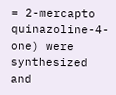= 2-mercapto quinazoline-4-one) were synthesized and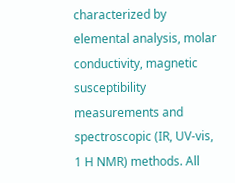characterized by elemental analysis, molar conductivity, magnetic susceptibility measurements and spectroscopic (IR, UV-vis, 1 H NMR) methods. All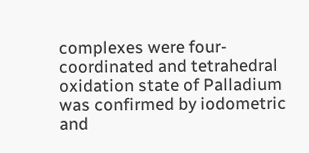complexes were four-coordinated and tetrahedral oxidation state of Palladium was confirmed by iodometric and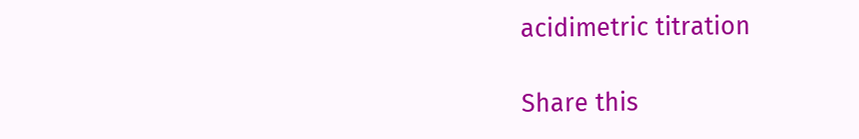acidimetric titration

Share this